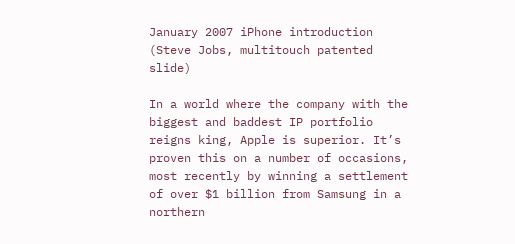January 2007 iPhone introduction (Steve Jobs, multitouch patented slide)

In a world where the company with the biggest and baddest IP portfolio reigns king, Apple is superior. It’s proven this on a number of occasions, most recently by winning a settlement of over $1 billion from Samsung in a northern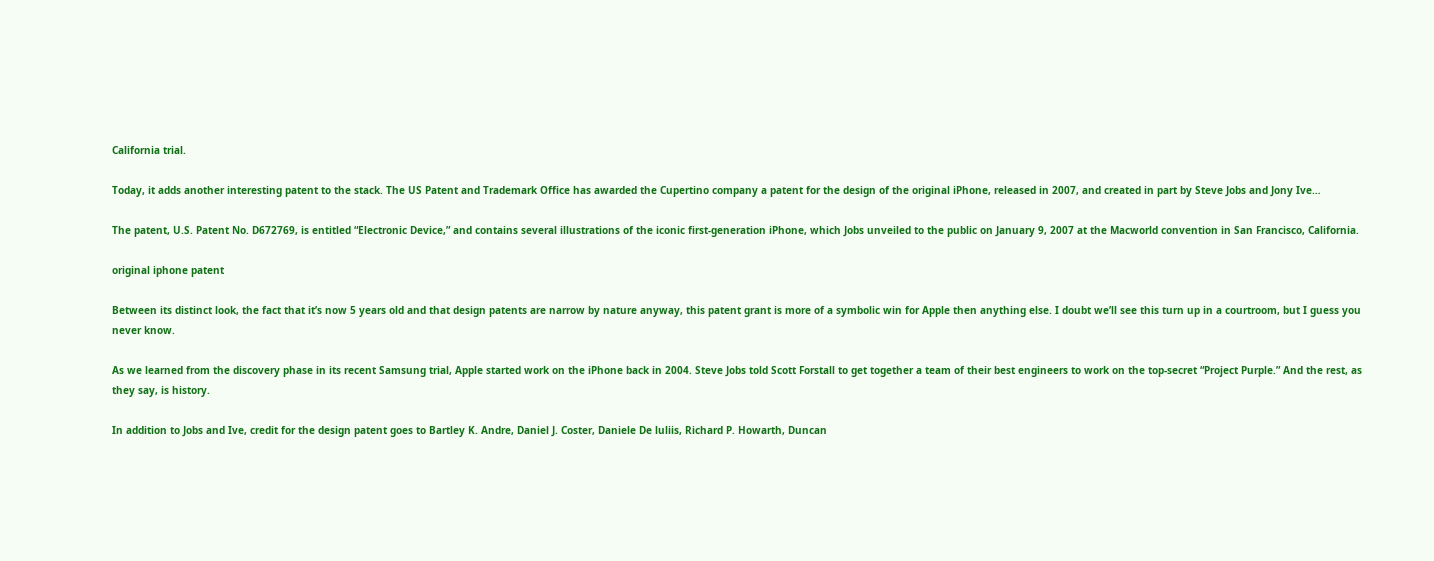California trial.

Today, it adds another interesting patent to the stack. The US Patent and Trademark Office has awarded the Cupertino company a patent for the design of the original iPhone, released in 2007, and created in part by Steve Jobs and Jony Ive…

The patent, U.S. Patent No. D672769, is entitled “Electronic Device,” and contains several illustrations of the iconic first-generation iPhone, which Jobs unveiled to the public on January 9, 2007 at the Macworld convention in San Francisco, California.

original iphone patent

Between its distinct look, the fact that it’s now 5 years old and that design patents are narrow by nature anyway, this patent grant is more of a symbolic win for Apple then anything else. I doubt we’ll see this turn up in a courtroom, but I guess you never know.

As we learned from the discovery phase in its recent Samsung trial, Apple started work on the iPhone back in 2004. Steve Jobs told Scott Forstall to get together a team of their best engineers to work on the top-secret “Project Purple.” And the rest, as they say, is history.

In addition to Jobs and Ive, credit for the design patent goes to Bartley K. Andre, Daniel J. Coster, Daniele De luliis, Richard P. Howarth, Duncan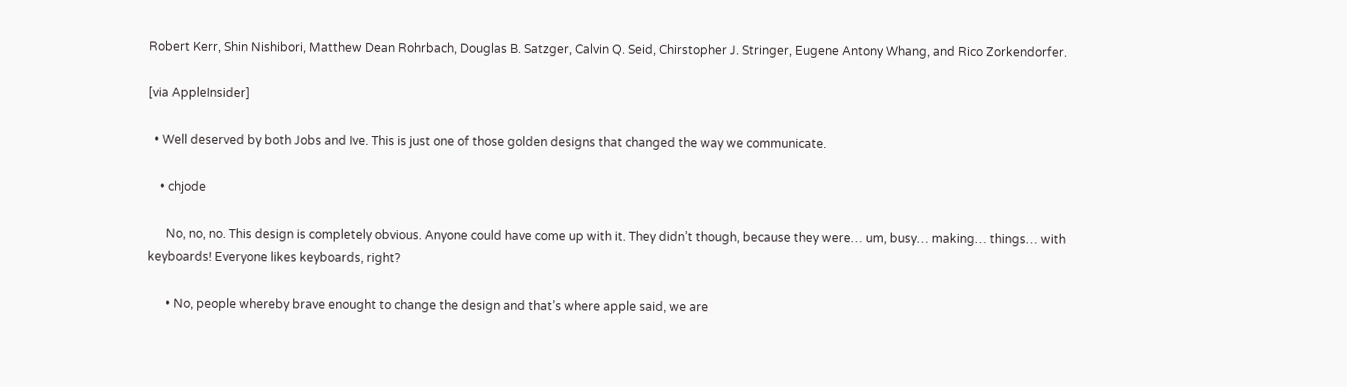Robert Kerr, Shin Nishibori, Matthew Dean Rohrbach, Douglas B. Satzger, Calvin Q. Seid, Chirstopher J. Stringer, Eugene Antony Whang, and Rico Zorkendorfer.

[via AppleInsider]

  • Well deserved by both Jobs and Ive. This is just one of those golden designs that changed the way we communicate.

    • chjode

      No, no, no. This design is completely obvious. Anyone could have come up with it. They didn’t though, because they were… um, busy… making… things… with keyboards! Everyone likes keyboards, right?

      • No, people whereby brave enought to change the design and that’s where apple said, we are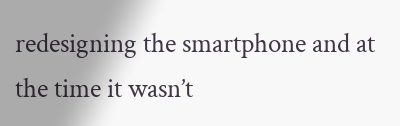redesigning the smartphone and at the time it wasn’t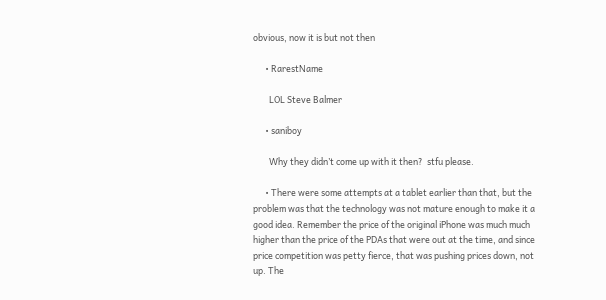obvious, now it is but not then

      • RarestName

        LOL Steve Balmer

      • saniboy

        Why they didn’t come up with it then?  stfu please.

      • There were some attempts at a tablet earlier than that, but the problem was that the technology was not mature enough to make it a good idea. Remember the price of the original iPhone was much much higher than the price of the PDAs that were out at the time, and since price competition was petty fierce, that was pushing prices down, not up. The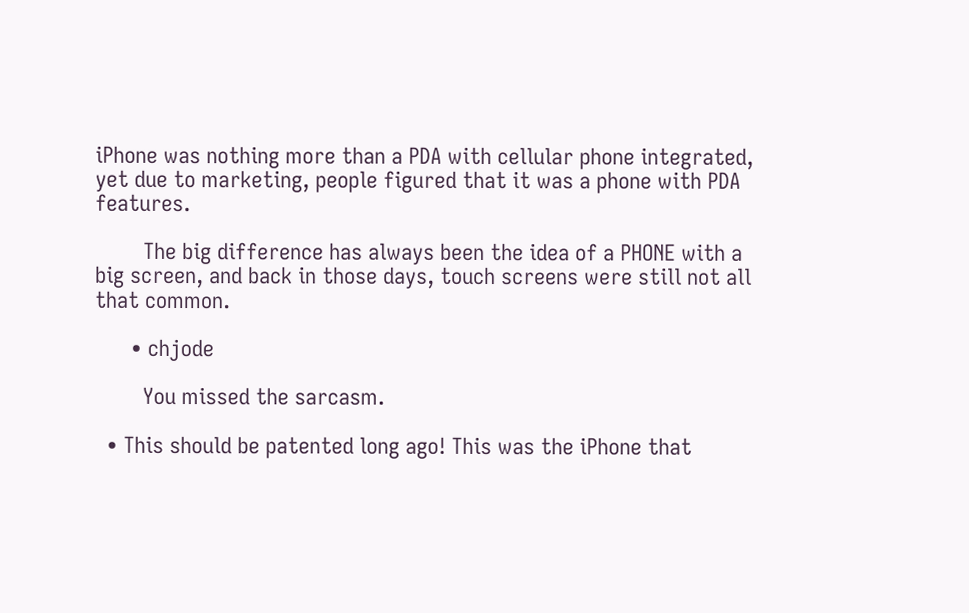iPhone was nothing more than a PDA with cellular phone integrated, yet due to marketing, people figured that it was a phone with PDA features.

        The big difference has always been the idea of a PHONE with a big screen, and back in those days, touch screens were still not all that common.

      • chjode

        You missed the sarcasm.

  • This should be patented long ago! This was the iPhone that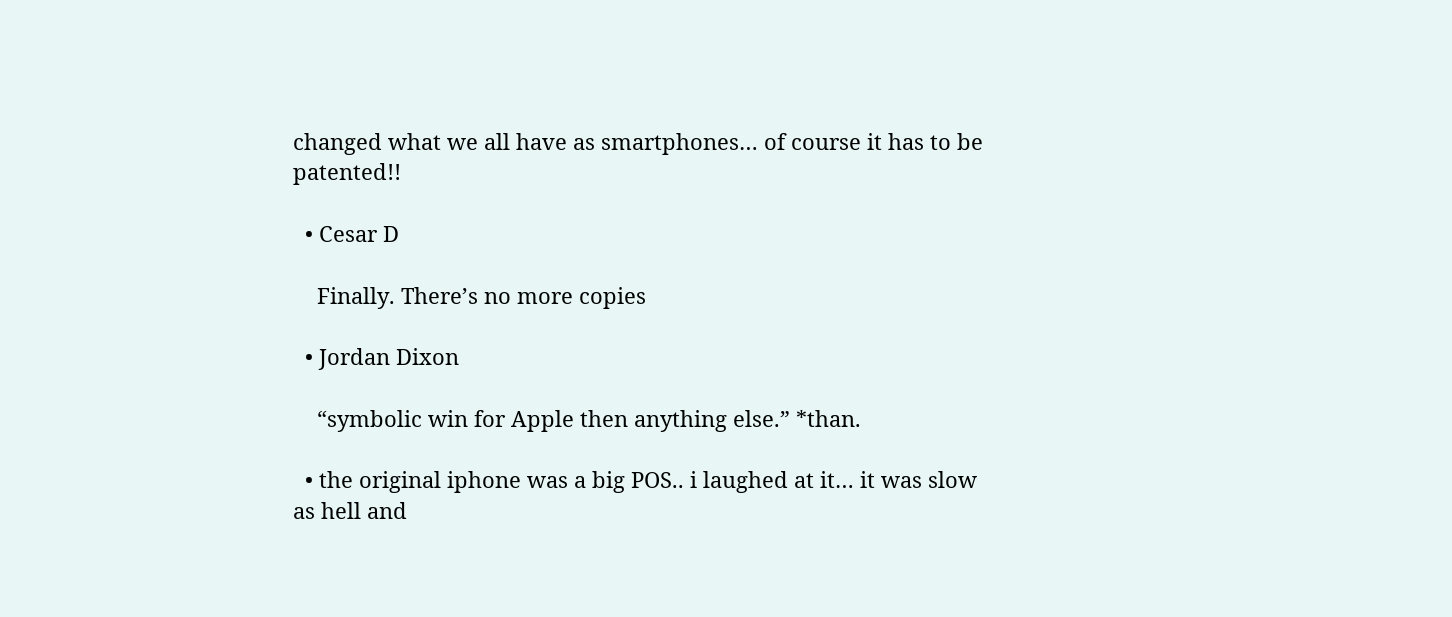changed what we all have as smartphones… of course it has to be patented!!

  • Cesar D

    Finally. There’s no more copies

  • Jordan Dixon

    “symbolic win for Apple then anything else.” *than.

  • the original iphone was a big POS.. i laughed at it… it was slow as hell and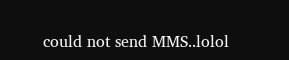could not send MMS..lolol